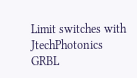Limit switches with JtechPhotonics GRBL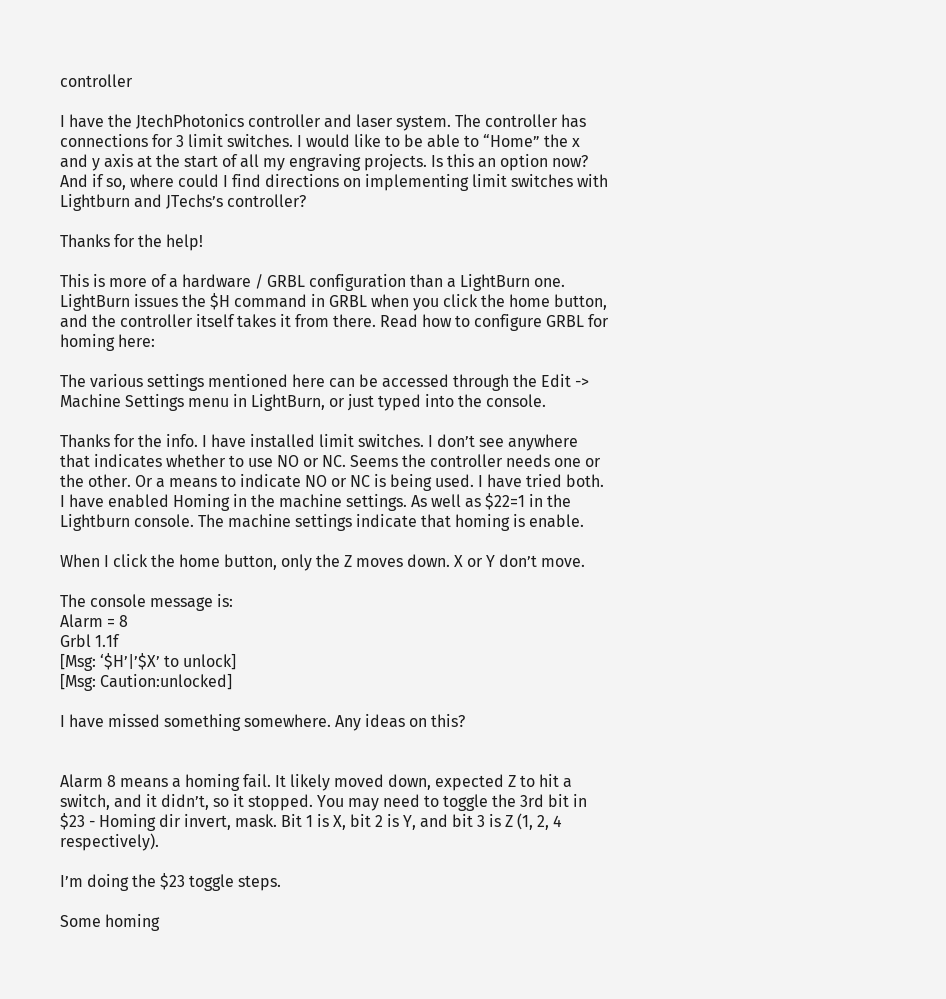controller

I have the JtechPhotonics controller and laser system. The controller has connections for 3 limit switches. I would like to be able to “Home” the x and y axis at the start of all my engraving projects. Is this an option now? And if so, where could I find directions on implementing limit switches with Lightburn and JTechs’s controller?

Thanks for the help!

This is more of a hardware / GRBL configuration than a LightBurn one. LightBurn issues the $H command in GRBL when you click the home button, and the controller itself takes it from there. Read how to configure GRBL for homing here:

The various settings mentioned here can be accessed through the Edit -> Machine Settings menu in LightBurn, or just typed into the console.

Thanks for the info. I have installed limit switches. I don’t see anywhere that indicates whether to use NO or NC. Seems the controller needs one or the other. Or a means to indicate NO or NC is being used. I have tried both. I have enabled Homing in the machine settings. As well as $22=1 in the Lightburn console. The machine settings indicate that homing is enable.

When I click the home button, only the Z moves down. X or Y don’t move.

The console message is:
Alarm = 8
Grbl 1.1f
[Msg: ‘$H’|’$X’ to unlock]
[Msg: Caution:unlocked]

I have missed something somewhere. Any ideas on this?


Alarm 8 means a homing fail. It likely moved down, expected Z to hit a switch, and it didn’t, so it stopped. You may need to toggle the 3rd bit in $23 - Homing dir invert, mask. Bit 1 is X, bit 2 is Y, and bit 3 is Z (1, 2, 4 respectively).

I’m doing the $23 toggle steps.

Some homing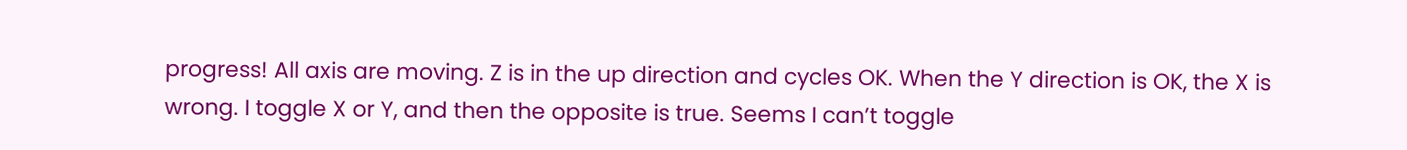progress! All axis are moving. Z is in the up direction and cycles OK. When the Y direction is OK, the X is wrong. I toggle X or Y, and then the opposite is true. Seems I can’t toggle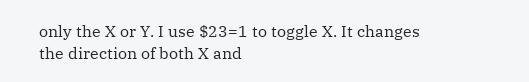only the X or Y. I use $23=1 to toggle X. It changes the direction of both X and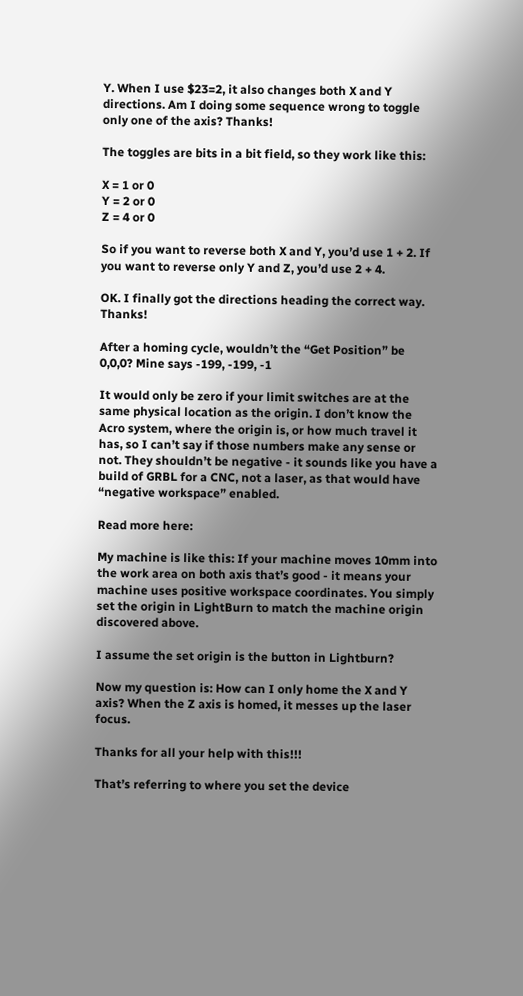Y. When I use $23=2, it also changes both X and Y directions. Am I doing some sequence wrong to toggle only one of the axis? Thanks!

The toggles are bits in a bit field, so they work like this:

X = 1 or 0
Y = 2 or 0
Z = 4 or 0

So if you want to reverse both X and Y, you’d use 1 + 2. If you want to reverse only Y and Z, you’d use 2 + 4.

OK. I finally got the directions heading the correct way. Thanks!

After a homing cycle, wouldn’t the “Get Position” be 0,0,0? Mine says -199, -199, -1

It would only be zero if your limit switches are at the same physical location as the origin. I don’t know the Acro system, where the origin is, or how much travel it has, so I can’t say if those numbers make any sense or not. They shouldn’t be negative - it sounds like you have a build of GRBL for a CNC, not a laser, as that would have “negative workspace” enabled.

Read more here:

My machine is like this: If your machine moves 10mm into the work area on both axis that’s good - it means your machine uses positive workspace coordinates. You simply set the origin in LightBurn to match the machine origin discovered above.

I assume the set origin is the button in Lightburn?

Now my question is: How can I only home the X and Y axis? When the Z axis is homed, it messes up the laser focus.

Thanks for all your help with this!!!

That’s referring to where you set the device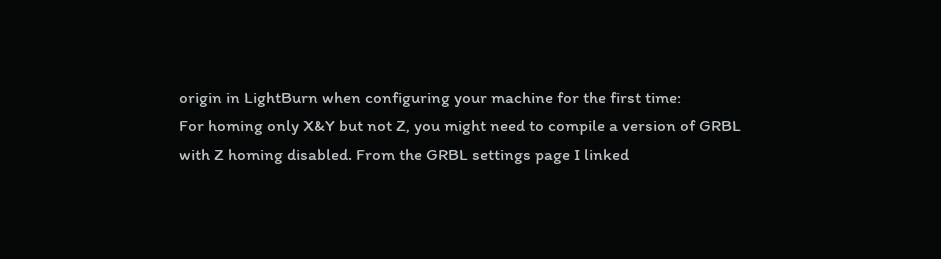origin in LightBurn when configuring your machine for the first time:
For homing only X&Y but not Z, you might need to compile a version of GRBL with Z homing disabled. From the GRBL settings page I linked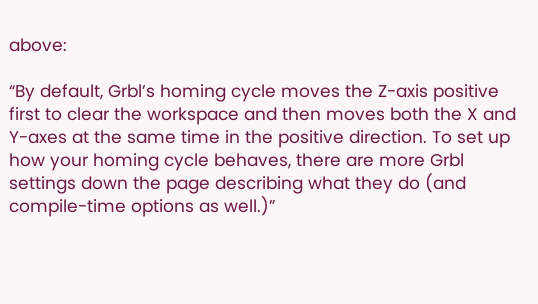above:

“By default, Grbl’s homing cycle moves the Z-axis positive first to clear the workspace and then moves both the X and Y-axes at the same time in the positive direction. To set up how your homing cycle behaves, there are more Grbl settings down the page describing what they do (and compile-time options as well.)”